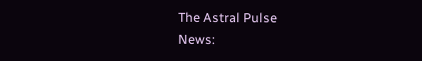The Astral Pulse
News: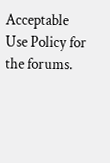Acceptable Use Policy for the forums.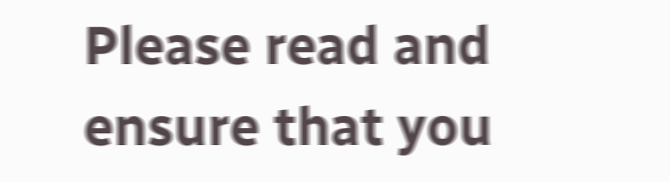Please read and ensure that you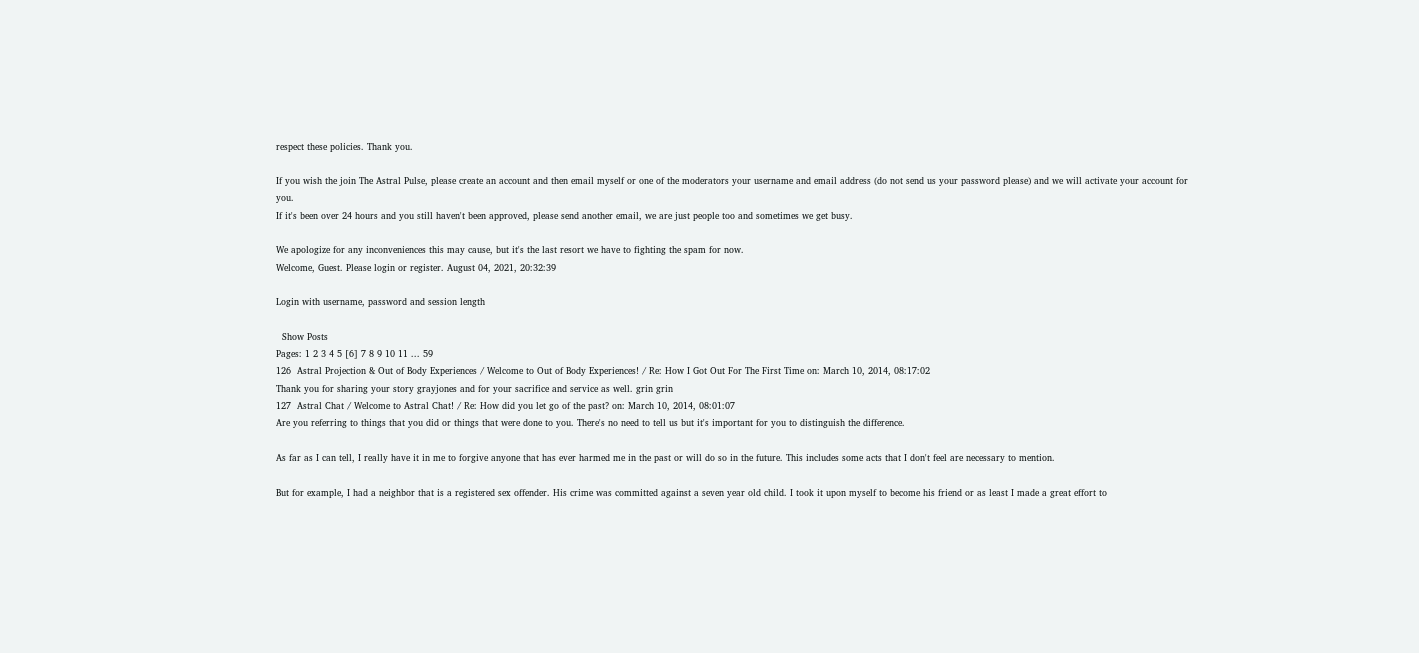respect these policies. Thank you.

If you wish the join The Astral Pulse, please create an account and then email myself or one of the moderators your username and email address (do not send us your password please) and we will activate your account for you.
If it's been over 24 hours and you still haven't been approved, please send another email, we are just people too and sometimes we get busy.

We apologize for any inconveniences this may cause, but it's the last resort we have to fighting the spam for now.
Welcome, Guest. Please login or register. August 04, 2021, 20:32:39

Login with username, password and session length

  Show Posts
Pages: 1 2 3 4 5 [6] 7 8 9 10 11 ... 59
126  Astral Projection & Out of Body Experiences / Welcome to Out of Body Experiences! / Re: How I Got Out For The First Time on: March 10, 2014, 08:17:02
Thank you for sharing your story grayjones and for your sacrifice and service as well. grin grin
127  Astral Chat / Welcome to Astral Chat! / Re: How did you let go of the past? on: March 10, 2014, 08:01:07
Are you referring to things that you did or things that were done to you. There's no need to tell us but it's important for you to distinguish the difference.

As far as I can tell, I really have it in me to forgive anyone that has ever harmed me in the past or will do so in the future. This includes some acts that I don't feel are necessary to mention.

But for example, I had a neighbor that is a registered sex offender. His crime was committed against a seven year old child. I took it upon myself to become his friend or as least I made a great effort to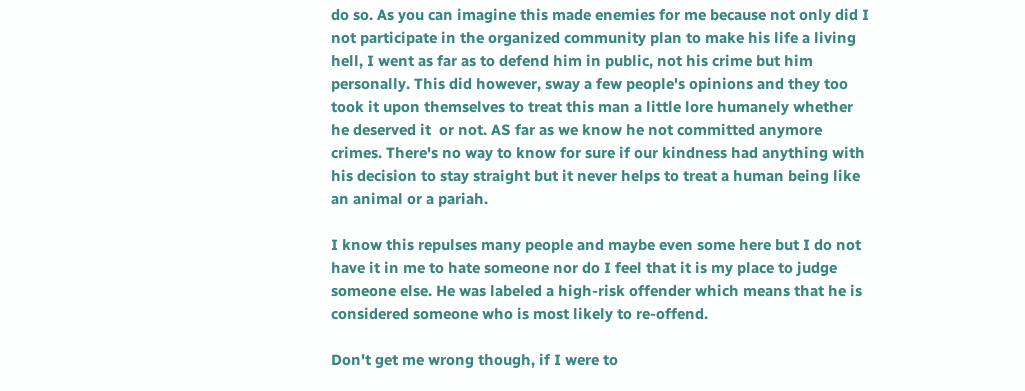do so. As you can imagine this made enemies for me because not only did I not participate in the organized community plan to make his life a living hell, I went as far as to defend him in public, not his crime but him personally. This did however, sway a few people's opinions and they too took it upon themselves to treat this man a little lore humanely whether he deserved it  or not. AS far as we know he not committed anymore crimes. There's no way to know for sure if our kindness had anything with his decision to stay straight but it never helps to treat a human being like an animal or a pariah.

I know this repulses many people and maybe even some here but I do not have it in me to hate someone nor do I feel that it is my place to judge someone else. He was labeled a high-risk offender which means that he is considered someone who is most likely to re-offend.

Don't get me wrong though, if I were to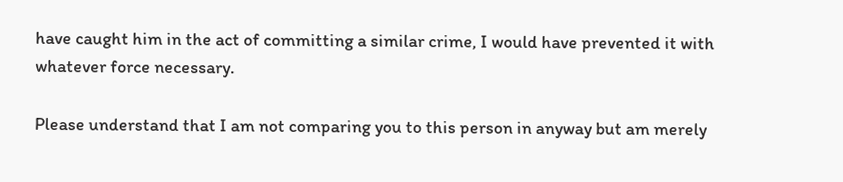have caught him in the act of committing a similar crime, I would have prevented it with whatever force necessary.

Please understand that I am not comparing you to this person in anyway but am merely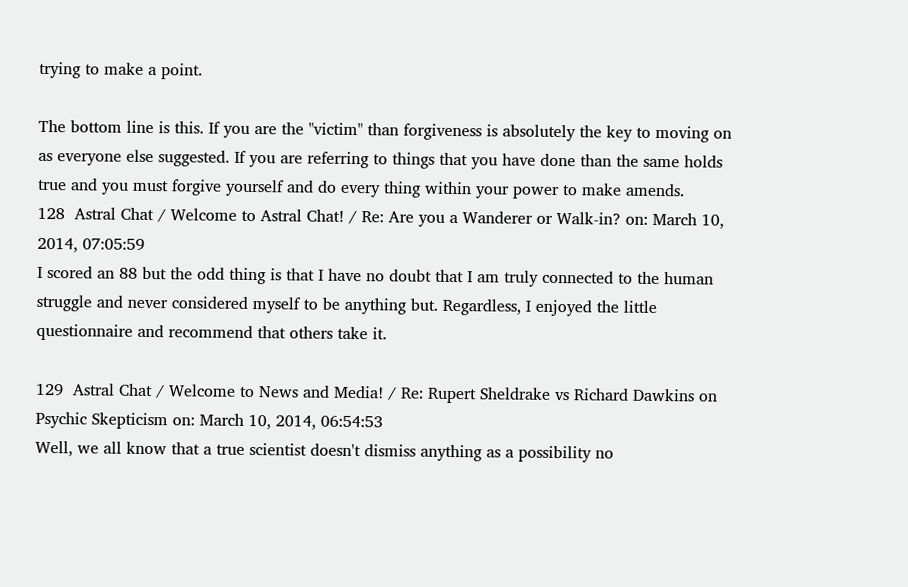trying to make a point.

The bottom line is this. If you are the "victim" than forgiveness is absolutely the key to moving on as everyone else suggested. If you are referring to things that you have done than the same holds true and you must forgive yourself and do every thing within your power to make amends.
128  Astral Chat / Welcome to Astral Chat! / Re: Are you a Wanderer or Walk-in? on: March 10, 2014, 07:05:59
I scored an 88 but the odd thing is that I have no doubt that I am truly connected to the human struggle and never considered myself to be anything but. Regardless, I enjoyed the little questionnaire and recommend that others take it.

129  Astral Chat / Welcome to News and Media! / Re: Rupert Sheldrake vs Richard Dawkins on Psychic Skepticism on: March 10, 2014, 06:54:53
Well, we all know that a true scientist doesn't dismiss anything as a possibility no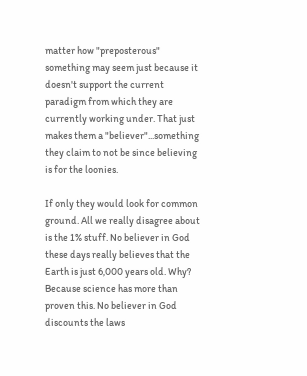matter how "preposterous" something may seem just because it doesn't support the current paradigm from which they are currently working under. That just makes them a "believer"...something they claim to not be since believing is for the loonies.

If only they would look for common ground. All we really disagree about is the 1% stuff. No believer in God these days really believes that the Earth is just 6,000 years old. Why? Because science has more than proven this. No believer in God discounts the laws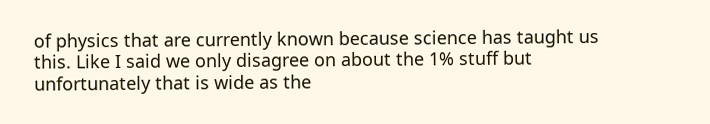of physics that are currently known because science has taught us this. Like I said we only disagree on about the 1% stuff but unfortunately that is wide as the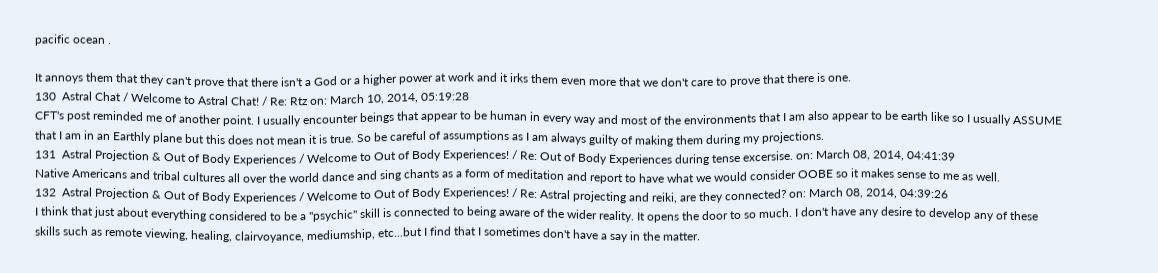pacific ocean .

It annoys them that they can't prove that there isn't a God or a higher power at work and it irks them even more that we don't care to prove that there is one.
130  Astral Chat / Welcome to Astral Chat! / Re: Rtz on: March 10, 2014, 05:19:28
CFT's post reminded me of another point. I usually encounter beings that appear to be human in every way and most of the environments that I am also appear to be earth like so I usually ASSUME that I am in an Earthly plane but this does not mean it is true. So be careful of assumptions as I am always guilty of making them during my projections.
131  Astral Projection & Out of Body Experiences / Welcome to Out of Body Experiences! / Re: Out of Body Experiences during tense excersise. on: March 08, 2014, 04:41:39
Native Americans and tribal cultures all over the world dance and sing chants as a form of meditation and report to have what we would consider OOBE so it makes sense to me as well.
132  Astral Projection & Out of Body Experiences / Welcome to Out of Body Experiences! / Re: Astral projecting and reiki, are they connected? on: March 08, 2014, 04:39:26
I think that just about everything considered to be a "psychic" skill is connected to being aware of the wider reality. It opens the door to so much. I don't have any desire to develop any of these skills such as remote viewing, healing, clairvoyance, mediumship, etc...but I find that I sometimes don't have a say in the matter.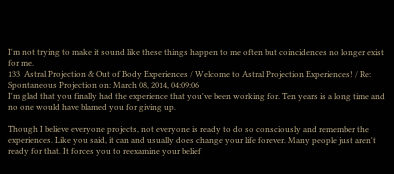I'm not trying to make it sound like these things happen to me often but coincidences no longer exist for me.
133  Astral Projection & Out of Body Experiences / Welcome to Astral Projection Experiences! / Re: Spontaneous Projection on: March 08, 2014, 04:09:06
I'm glad that you finally had the experience that you've been working for. Ten years is a long time and no one would have blamed you for giving up.

Though I believe everyone projects, not everyone is ready to do so consciously and remember the experiences. Like you said, it can and usually does change your life forever. Many people just aren't ready for that. It forces you to reexamine your belief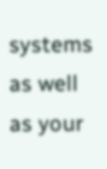systems as well as your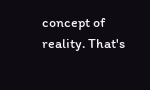concept of reality. That's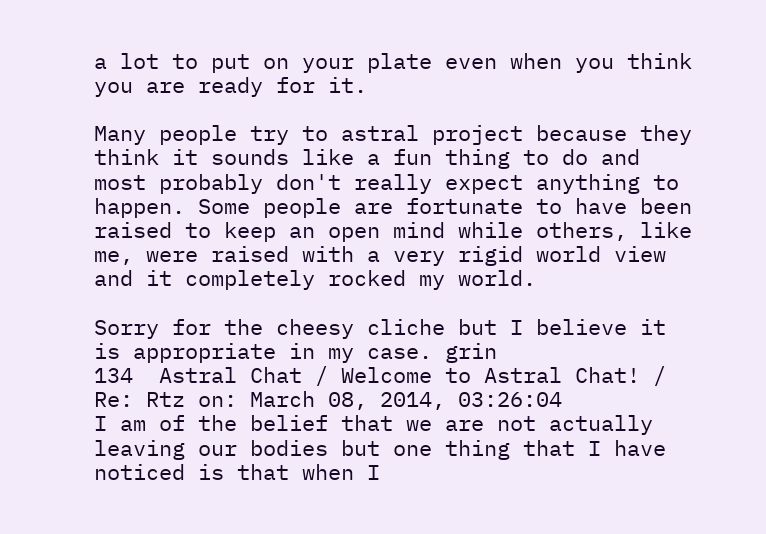a lot to put on your plate even when you think you are ready for it.

Many people try to astral project because they think it sounds like a fun thing to do and most probably don't really expect anything to happen. Some people are fortunate to have been raised to keep an open mind while others, like me, were raised with a very rigid world view and it completely rocked my world.

Sorry for the cheesy cliche but I believe it is appropriate in my case. grin
134  Astral Chat / Welcome to Astral Chat! / Re: Rtz on: March 08, 2014, 03:26:04
I am of the belief that we are not actually leaving our bodies but one thing that I have noticed is that when I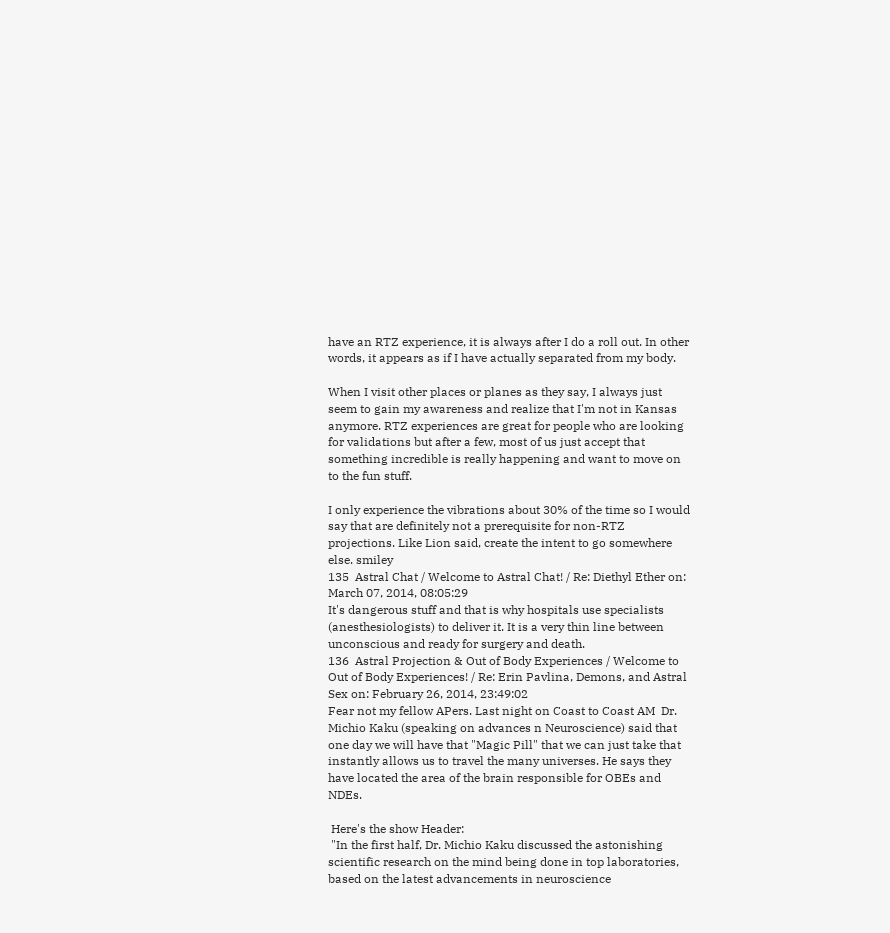have an RTZ experience, it is always after I do a roll out. In other words, it appears as if I have actually separated from my body.

When I visit other places or planes as they say, I always just seem to gain my awareness and realize that I'm not in Kansas anymore. RTZ experiences are great for people who are looking for validations but after a few, most of us just accept that something incredible is really happening and want to move on to the fun stuff.

I only experience the vibrations about 30% of the time so I would say that are definitely not a prerequisite for non-RTZ projections. Like Lion said, create the intent to go somewhere else. smiley
135  Astral Chat / Welcome to Astral Chat! / Re: Diethyl Ether on: March 07, 2014, 08:05:29
It's dangerous stuff and that is why hospitals use specialists (anesthesiologists) to deliver it. It is a very thin line between unconscious and ready for surgery and death.
136  Astral Projection & Out of Body Experiences / Welcome to Out of Body Experiences! / Re: Erin Pavlina, Demons, and Astral Sex on: February 26, 2014, 23:49:02
Fear not my fellow APers. Last night on Coast to Coast AM  Dr. Michio Kaku (speaking on advances n Neuroscience) said that one day we will have that "Magic Pill" that we can just take that instantly allows us to travel the many universes. He says they have located the area of the brain responsible for OBEs and NDEs.

 Here's the show Header:
 "In the first half, Dr. Michio Kaku discussed the astonishing scientific research on the mind being done in top laboratories, based on the latest advancements in neuroscience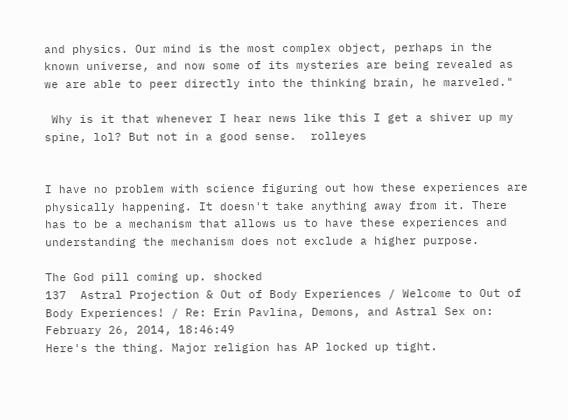and physics. Our mind is the most complex object, perhaps in the known universe, and now some of its mysteries are being revealed as we are able to peer directly into the thinking brain, he marveled."

 Why is it that whenever I hear news like this I get a shiver up my spine, lol? But not in a good sense.  rolleyes


I have no problem with science figuring out how these experiences are physically happening. It doesn't take anything away from it. There has to be a mechanism that allows us to have these experiences and understanding the mechanism does not exclude a higher purpose.

The God pill coming up. shocked
137  Astral Projection & Out of Body Experiences / Welcome to Out of Body Experiences! / Re: Erin Pavlina, Demons, and Astral Sex on: February 26, 2014, 18:46:49
Here's the thing. Major religion has AP locked up tight.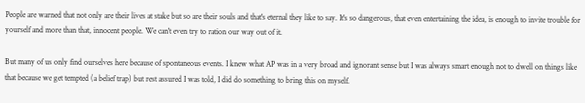People are warned that not only are their lives at stake but so are their souls and that's eternal they like to say. It's so dangerous, that even entertaining the idea, is enough to invite trouble for yourself and more than that, innocent people. We can't even try to ration our way out of it.

But many of us only find ourselves here because of spontaneous events. I knew what AP was in a very broad and ignorant sense but I was always smart enough not to dwell on things like that because we get tempted (a belief trap) but rest assured I was told, I did do something to bring this on myself.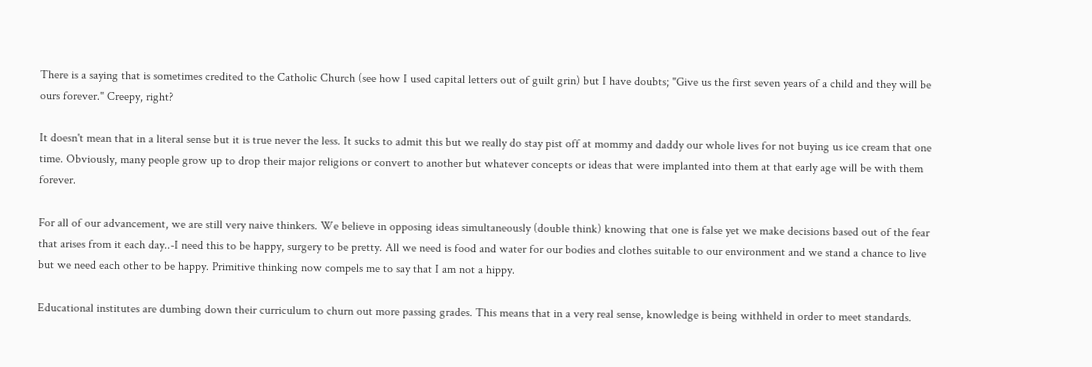There is a saying that is sometimes credited to the Catholic Church (see how I used capital letters out of guilt grin) but I have doubts; "Give us the first seven years of a child and they will be ours forever." Creepy, right?

It doesn't mean that in a literal sense but it is true never the less. It sucks to admit this but we really do stay pist off at mommy and daddy our whole lives for not buying us ice cream that one time. Obviously, many people grow up to drop their major religions or convert to another but whatever concepts or ideas that were implanted into them at that early age will be with them forever.

For all of our advancement, we are still very naive thinkers. We believe in opposing ideas simultaneously (double think) knowing that one is false yet we make decisions based out of the fear that arises from it each day..-I need this to be happy, surgery to be pretty. All we need is food and water for our bodies and clothes suitable to our environment and we stand a chance to live but we need each other to be happy. Primitive thinking now compels me to say that I am not a hippy.

Educational institutes are dumbing down their curriculum to churn out more passing grades. This means that in a very real sense, knowledge is being withheld in order to meet standards.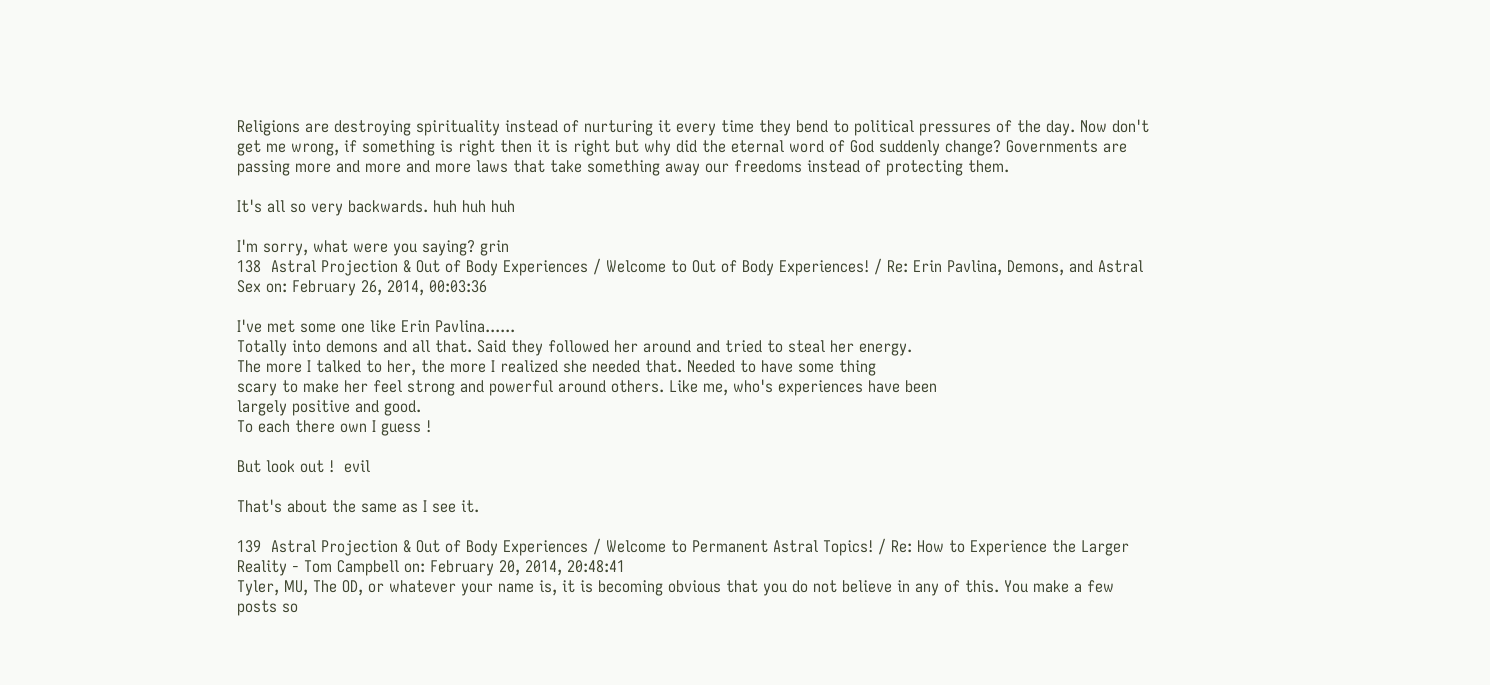Religions are destroying spirituality instead of nurturing it every time they bend to political pressures of the day. Now don't get me wrong, if something is right then it is right but why did the eternal word of God suddenly change? Governments are passing more and more and more laws that take something away our freedoms instead of protecting them.

It's all so very backwards. huh huh huh

I'm sorry, what were you saying? grin
138  Astral Projection & Out of Body Experiences / Welcome to Out of Body Experiences! / Re: Erin Pavlina, Demons, and Astral Sex on: February 26, 2014, 00:03:36

I've met some one like Erin Pavlina......
Totally into demons and all that. Said they followed her around and tried to steal her energy.
The more I talked to her, the more I realized she needed that. Needed to have some thing
scary to make her feel strong and powerful around others. Like me, who's experiences have been
largely positive and good.
To each there own I guess !

But look out !  evil

That's about the same as I see it.

139  Astral Projection & Out of Body Experiences / Welcome to Permanent Astral Topics! / Re: How to Experience the Larger Reality - Tom Campbell on: February 20, 2014, 20:48:41
Tyler, MU, The OD, or whatever your name is, it is becoming obvious that you do not believe in any of this. You make a few posts so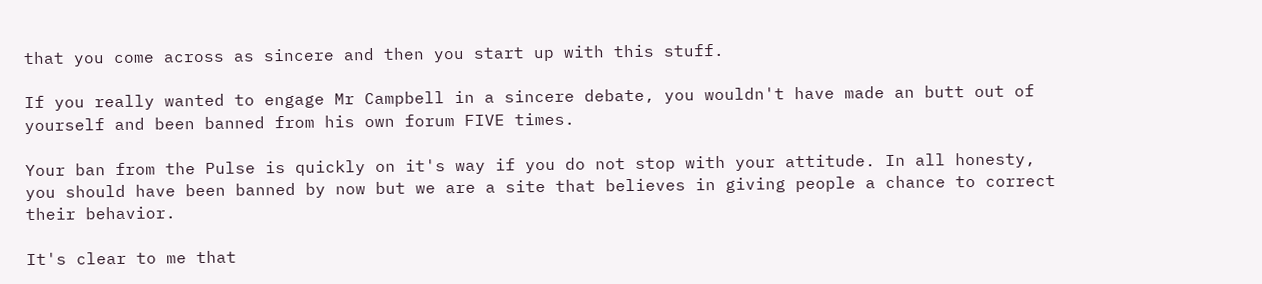that you come across as sincere and then you start up with this stuff.

If you really wanted to engage Mr Campbell in a sincere debate, you wouldn't have made an butt out of yourself and been banned from his own forum FIVE times.

Your ban from the Pulse is quickly on it's way if you do not stop with your attitude. In all honesty, you should have been banned by now but we are a site that believes in giving people a chance to correct their behavior.

It's clear to me that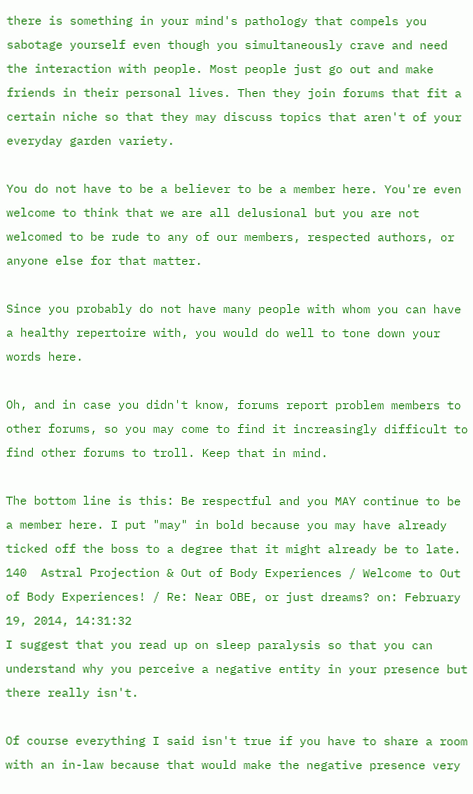there is something in your mind's pathology that compels you sabotage yourself even though you simultaneously crave and need the interaction with people. Most people just go out and make friends in their personal lives. Then they join forums that fit a certain niche so that they may discuss topics that aren't of your everyday garden variety.

You do not have to be a believer to be a member here. You're even welcome to think that we are all delusional but you are not welcomed to be rude to any of our members, respected authors, or anyone else for that matter.

Since you probably do not have many people with whom you can have a healthy repertoire with, you would do well to tone down your words here.

Oh, and in case you didn't know, forums report problem members to other forums, so you may come to find it increasingly difficult to find other forums to troll. Keep that in mind.

The bottom line is this: Be respectful and you MAY continue to be a member here. I put "may" in bold because you may have already ticked off the boss to a degree that it might already be to late.
140  Astral Projection & Out of Body Experiences / Welcome to Out of Body Experiences! / Re: Near OBE, or just dreams? on: February 19, 2014, 14:31:32
I suggest that you read up on sleep paralysis so that you can understand why you perceive a negative entity in your presence but there really isn't.

Of course everything I said isn't true if you have to share a room with an in-law because that would make the negative presence very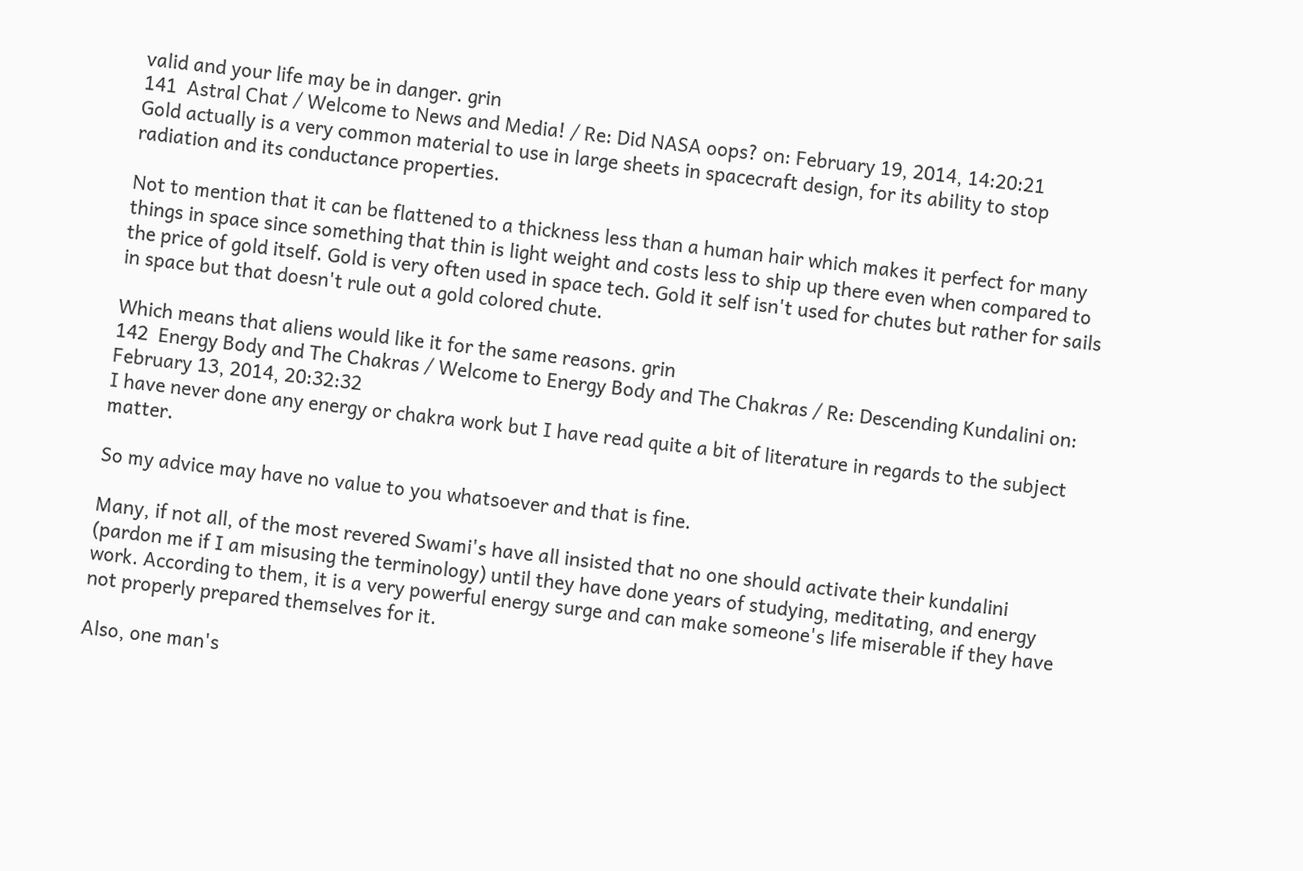valid and your life may be in danger. grin
141  Astral Chat / Welcome to News and Media! / Re: Did NASA oops? on: February 19, 2014, 14:20:21
Gold actually is a very common material to use in large sheets in spacecraft design, for its ability to stop radiation and its conductance properties.

Not to mention that it can be flattened to a thickness less than a human hair which makes it perfect for many things in space since something that thin is light weight and costs less to ship up there even when compared to the price of gold itself. Gold is very often used in space tech. Gold it self isn't used for chutes but rather for sails in space but that doesn't rule out a gold colored chute.

Which means that aliens would like it for the same reasons. grin
142  Energy Body and The Chakras / Welcome to Energy Body and The Chakras / Re: Descending Kundalini on: February 13, 2014, 20:32:32
I have never done any energy or chakra work but I have read quite a bit of literature in regards to the subject matter.

So my advice may have no value to you whatsoever and that is fine.

Many, if not all, of the most revered Swami's have all insisted that no one should activate their kundalini (pardon me if I am misusing the terminology) until they have done years of studying, meditating, and energy work. According to them, it is a very powerful energy surge and can make someone's life miserable if they have not properly prepared themselves for it.

Also, one man's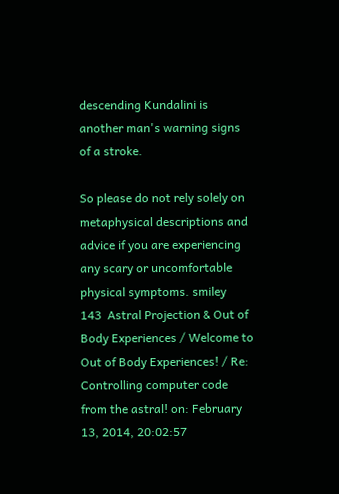descending Kundalini is another man's warning signs of a stroke.

So please do not rely solely on metaphysical descriptions and advice if you are experiencing any scary or uncomfortable physical symptoms. smiley
143  Astral Projection & Out of Body Experiences / Welcome to Out of Body Experiences! / Re: Controlling computer code from the astral! on: February 13, 2014, 20:02:57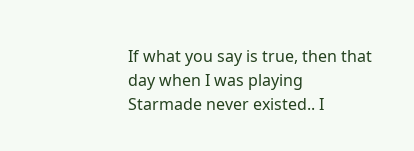If what you say is true, then that day when I was playing Starmade never existed.. I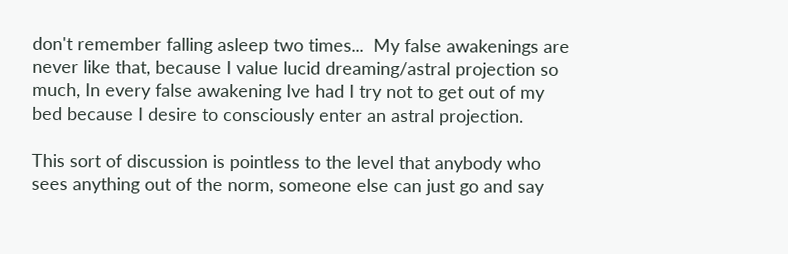don't remember falling asleep two times...  My false awakenings are never like that, because I value lucid dreaming/astral projection so much, In every false awakening Ive had I try not to get out of my bed because I desire to consciously enter an astral projection.

This sort of discussion is pointless to the level that anybody who sees anything out of the norm, someone else can just go and say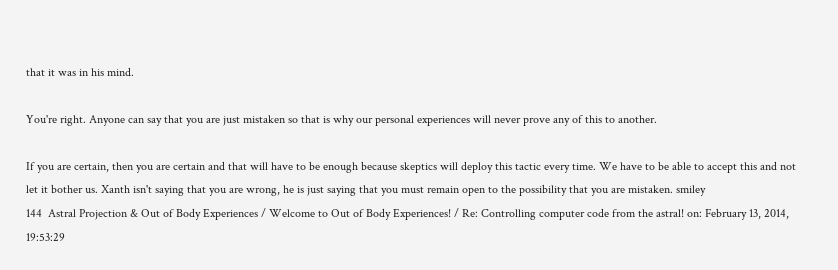that it was in his mind.

You're right. Anyone can say that you are just mistaken so that is why our personal experiences will never prove any of this to another.

If you are certain, then you are certain and that will have to be enough because skeptics will deploy this tactic every time. We have to be able to accept this and not let it bother us. Xanth isn't saying that you are wrong, he is just saying that you must remain open to the possibility that you are mistaken. smiley
144  Astral Projection & Out of Body Experiences / Welcome to Out of Body Experiences! / Re: Controlling computer code from the astral! on: February 13, 2014, 19:53:29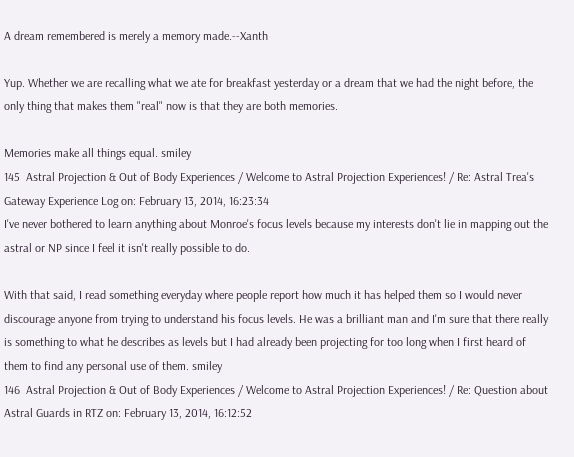A dream remembered is merely a memory made.--Xanth

Yup. Whether we are recalling what we ate for breakfast yesterday or a dream that we had the night before, the only thing that makes them "real" now is that they are both memories.

Memories make all things equal. smiley
145  Astral Projection & Out of Body Experiences / Welcome to Astral Projection Experiences! / Re: Astral Trea's Gateway Experience Log on: February 13, 2014, 16:23:34
I've never bothered to learn anything about Monroe's focus levels because my interests don't lie in mapping out the astral or NP since I feel it isn't really possible to do.

With that said, I read something everyday where people report how much it has helped them so I would never discourage anyone from trying to understand his focus levels. He was a brilliant man and I'm sure that there really is something to what he describes as levels but I had already been projecting for too long when I first heard of them to find any personal use of them. smiley
146  Astral Projection & Out of Body Experiences / Welcome to Astral Projection Experiences! / Re: Question about Astral Guards in RTZ on: February 13, 2014, 16:12:52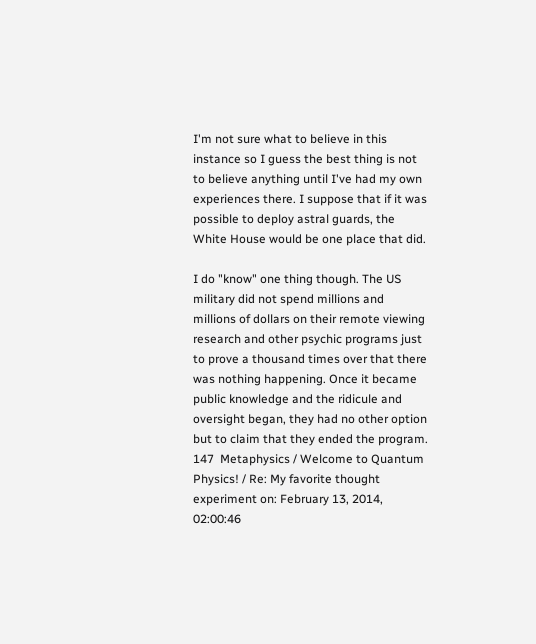I'm not sure what to believe in this instance so I guess the best thing is not to believe anything until I've had my own experiences there. I suppose that if it was possible to deploy astral guards, the White House would be one place that did.

I do "know" one thing though. The US military did not spend millions and millions of dollars on their remote viewing research and other psychic programs just to prove a thousand times over that there was nothing happening. Once it became public knowledge and the ridicule and oversight began, they had no other option but to claim that they ended the program.
147  Metaphysics / Welcome to Quantum Physics! / Re: My favorite thought experiment on: February 13, 2014, 02:00:46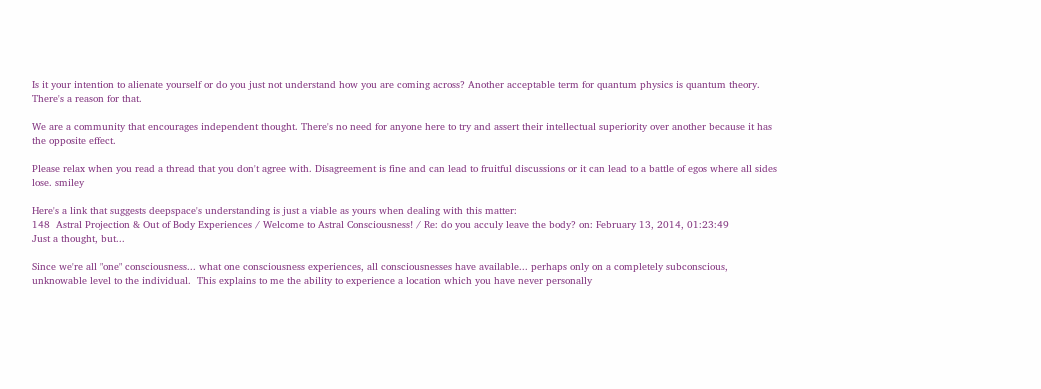Is it your intention to alienate yourself or do you just not understand how you are coming across? Another acceptable term for quantum physics is quantum theory. There's a reason for that.

We are a community that encourages independent thought. There's no need for anyone here to try and assert their intellectual superiority over another because it has the opposite effect.

Please relax when you read a thread that you don't agree with. Disagreement is fine and can lead to fruitful discussions or it can lead to a battle of egos where all sides lose. smiley

Here's a link that suggests deepspace's understanding is just a viable as yours when dealing with this matter:
148  Astral Projection & Out of Body Experiences / Welcome to Astral Consciousness! / Re: do you acculy leave the body? on: February 13, 2014, 01:23:49
Just a thought, but...

Since we're all "one" consciousness... what one consciousness experiences, all consciousnesses have available... perhaps only on a completely subconscious, unknowable level to the individual.  This explains to me the ability to experience a location which you have never personally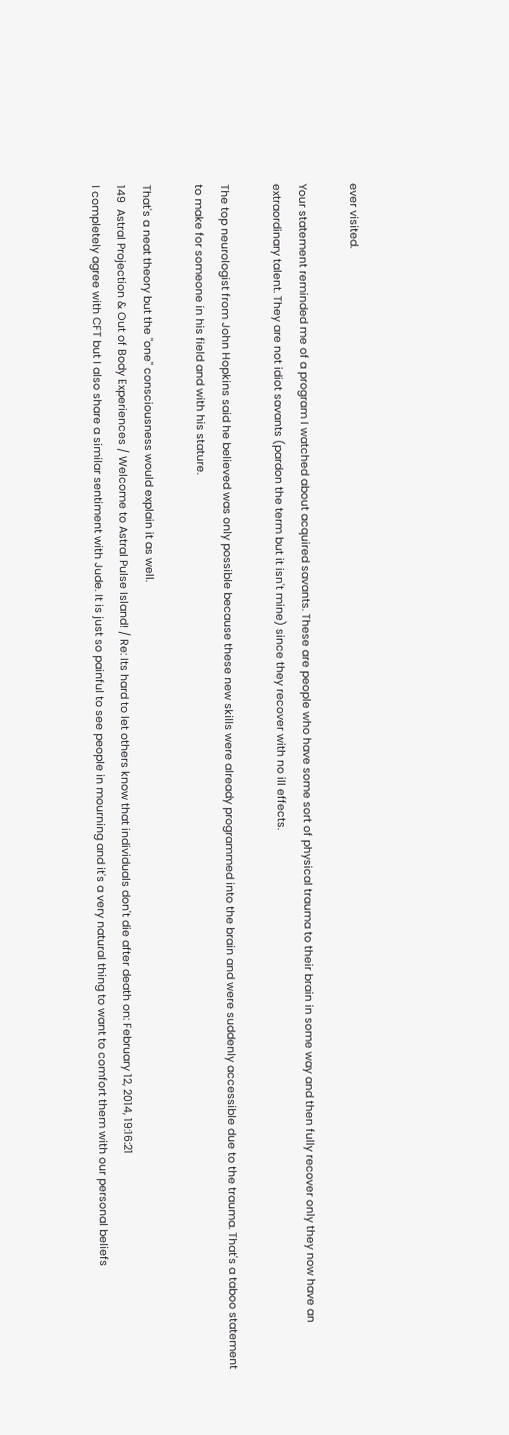ever visited.

Your statement reminded me of a program I watched about acquired savants. These are people who have some sort of physical trauma to their brain in some way and then fully recover only they now have an extraordinary talent. They are not idiot savants (pardon the term but it isn't mine) since they recover with no ill effects.

The top neurologist from John Hopkins said he believed was only possible because these new skills were already programmed into the brain and were suddenly accessible due to the trauma. That's a taboo statement to make for someone in his field and with his stature.

That's a neat theory but the "one" consciousness would explain it as well.
149  Astral Projection & Out of Body Experiences / Welcome to Astral Pulse Island! / Re: Its hard to let others know that individuals don't die after death on: February 12, 2014, 19:16:21
I completely agree with CFT but I also share a similar sentiment with Jude. It is just so painful to see people in mourning and it's a very natural thing to want to comfort them with our personal beliefs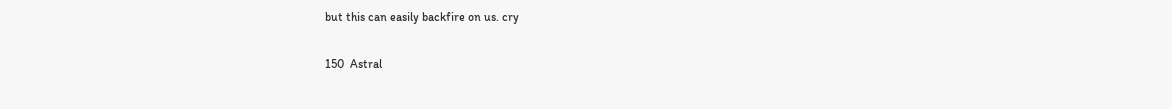but this can easily backfire on us. cry

150  Astral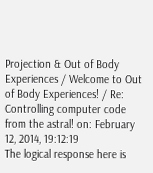Projection & Out of Body Experiences / Welcome to Out of Body Experiences! / Re: Controlling computer code from the astral! on: February 12, 2014, 19:12:19
The logical response here is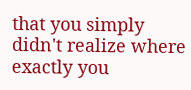that you simply didn't realize where exactly you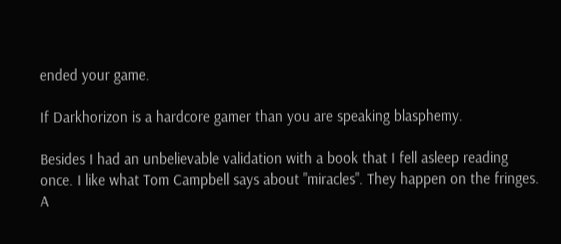ended your game.

If Darkhorizon is a hardcore gamer than you are speaking blasphemy.

Besides I had an unbelievable validation with a book that I fell asleep reading once. I like what Tom Campbell says about "miracles". They happen on the fringes. A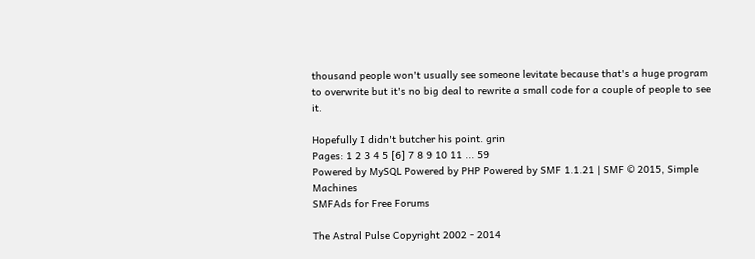thousand people won't usually see someone levitate because that's a huge program to overwrite but it's no big deal to rewrite a small code for a couple of people to see it.

Hopefully I didn't butcher his point. grin
Pages: 1 2 3 4 5 [6] 7 8 9 10 11 ... 59
Powered by MySQL Powered by PHP Powered by SMF 1.1.21 | SMF © 2015, Simple Machines
SMFAds for Free Forums

The Astral Pulse Copyright 2002 - 2014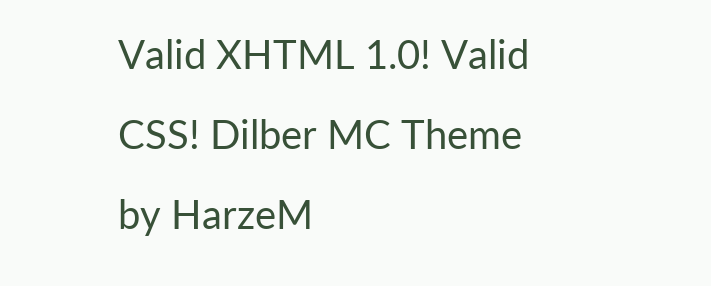Valid XHTML 1.0! Valid CSS! Dilber MC Theme by HarzeM